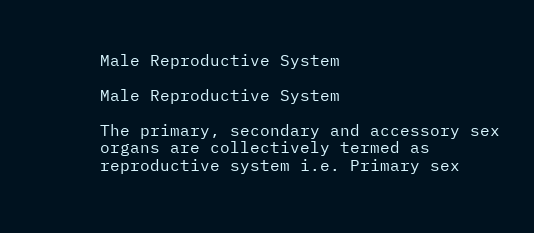Male Reproductive System

Male Reproductive System

The primary, secondary and accessory sex organs are collectively termed as reproductive system i.e. Primary sex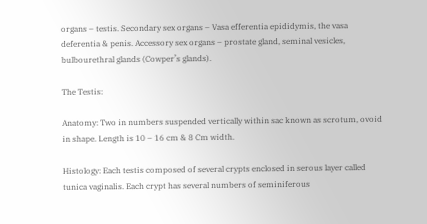organs – testis. Secondary sex organs – Vasa efferentia epididymis, the vasa deferentia & penis. Accessory sex organs – prostate gland, seminal vesicles, bulbourethral glands (Cowper’s glands).

The Testis:

Anatomy: Two in numbers suspended vertically within sac known as scrotum, ovoid in shape. Length is 10 – 16 cm & 8 Cm width.

Histology: Each testis composed of several crypts enclosed in serous layer called tunica vaginalis. Each crypt has several numbers of seminiferous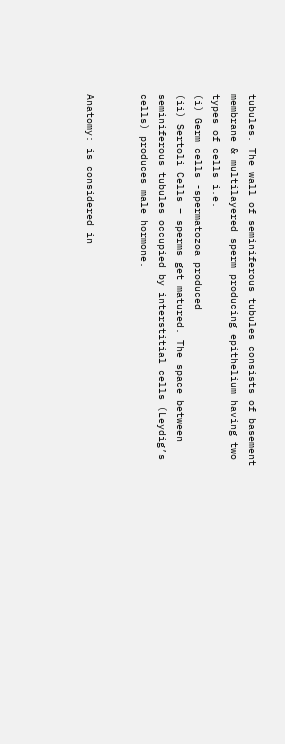tubules. The wall of seminiferous tubules consists of basement membrane & multilayered sperm producing epithelium having two types of cells i.e.
(i) Germ cells -spermatozoa produced
(ii) Sertoli Cells – sperms get matured. The space between seminiferous tubules occupied by interstitial cells (Leydig’s cells) produces male hormone.


Anatomy: is considered in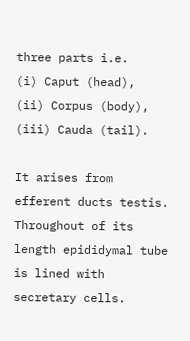three parts i.e.
(i) Caput (head),
(ii) Corpus (body),
(iii) Cauda (tail).

It arises from efferent ducts testis. Throughout of its length epididymal tube is lined with secretary cells.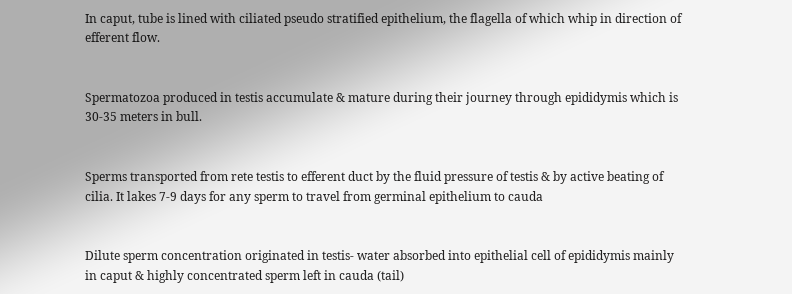In caput, tube is lined with ciliated pseudo stratified epithelium, the flagella of which whip in direction of efferent flow.


Spermatozoa produced in testis accumulate & mature during their journey through epididymis which is 30-35 meters in bull.


Sperms transported from rete testis to efferent duct by the fluid pressure of testis & by active beating of cilia. It lakes 7-9 days for any sperm to travel from germinal epithelium to cauda


Dilute sperm concentration originated in testis- water absorbed into epithelial cell of epididymis mainly in caput & highly concentrated sperm left in cauda (tail)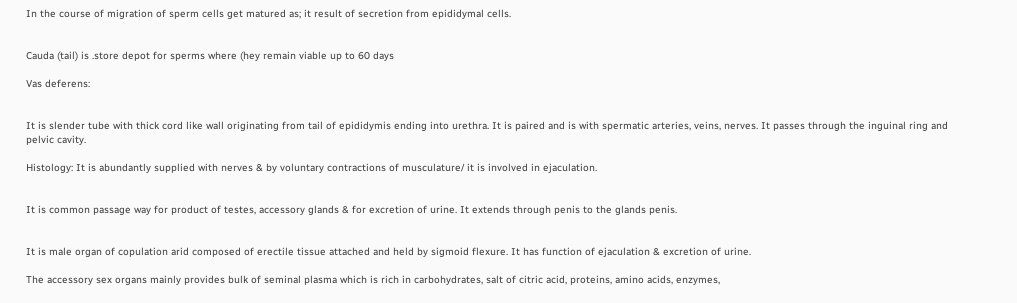In the course of migration of sperm cells get matured as; it result of secretion from epididymal cells.


Cauda (tail) is .store depot for sperms where (hey remain viable up to 60 days

Vas deferens:


It is slender tube with thick cord like wall originating from tail of epididymis ending into urethra. It is paired and is with spermatic arteries, veins, nerves. It passes through the inguinal ring and pelvic cavity.

Histology: It is abundantly supplied with nerves & by voluntary contractions of musculature/ it is involved in ejaculation.


It is common passage way for product of testes, accessory glands & for excretion of urine. It extends through penis to the glands penis.


It is male organ of copulation arid composed of erectile tissue attached and held by sigmoid flexure. It has function of ejaculation & excretion of urine.

The accessory sex organs mainly provides bulk of seminal plasma which is rich in carbohydrates, salt of citric acid, proteins, amino acids, enzymes,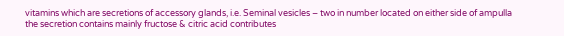vitamins which are secretions of accessory glands, i.e. Seminal vesicles – two in number located on either side of ampulla the secretion contains mainly fructose & citric acid contributes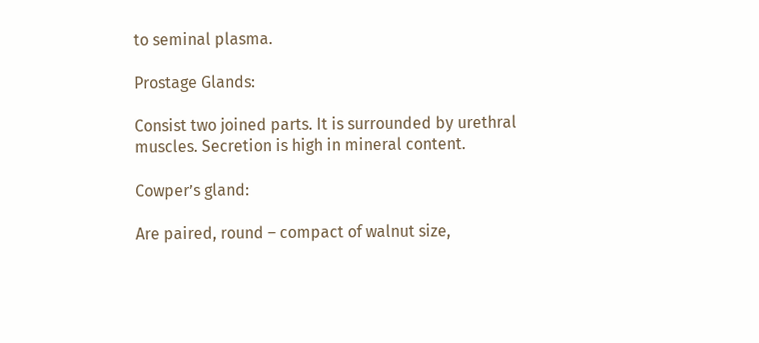to seminal plasma.

Prostage Glands:

Consist two joined parts. It is surrounded by urethral muscles. Secretion is high in mineral content.

Cowper’s gland:

Are paired, round – compact of walnut size,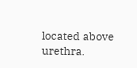located above urethra.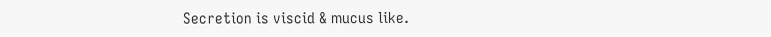Secretion is viscid & mucus like.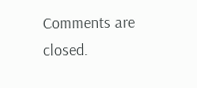Comments are closed.